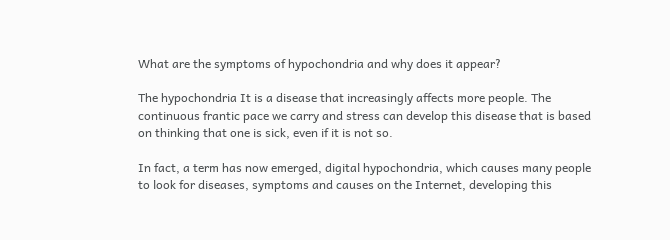What are the symptoms of hypochondria and why does it appear?

The hypochondria It is a disease that increasingly affects more people. The continuous frantic pace we carry and stress can develop this disease that is based on thinking that one is sick, even if it is not so.

In fact, a term has now emerged, digital hypochondria, which causes many people to look for diseases, symptoms and causes on the Internet, developing this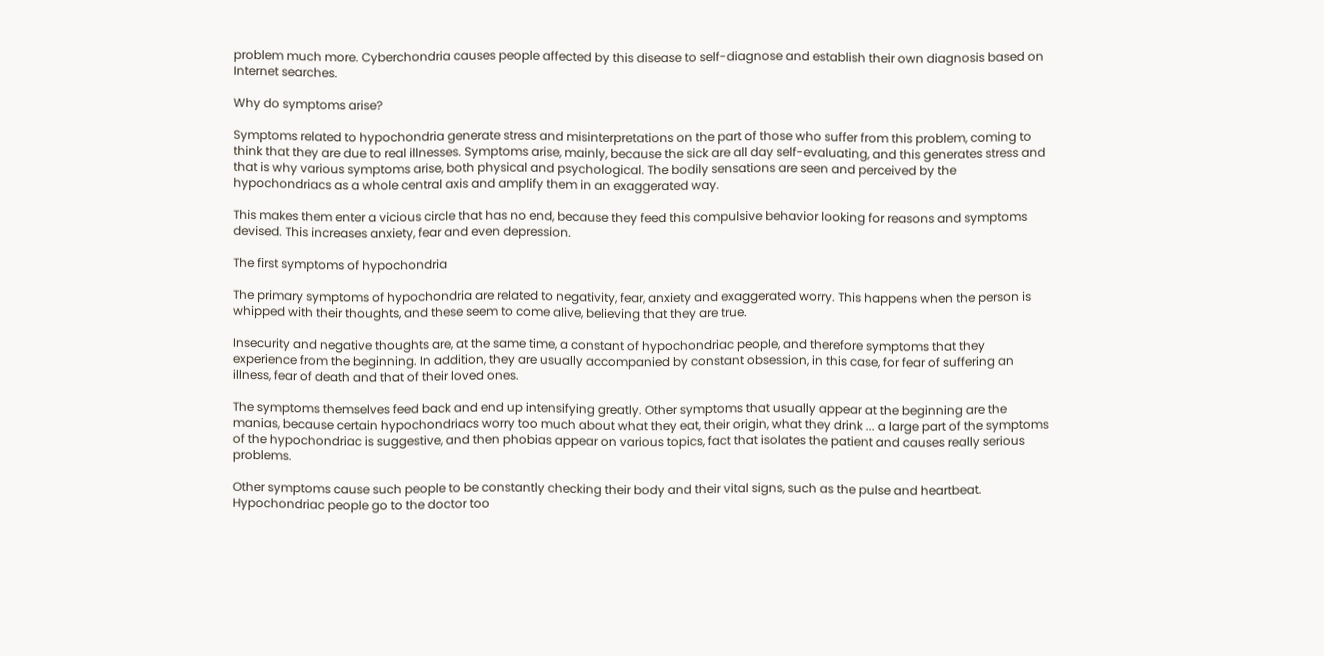problem much more. Cyberchondria causes people affected by this disease to self-diagnose and establish their own diagnosis based on Internet searches.

Why do symptoms arise?

Symptoms related to hypochondria generate stress and misinterpretations on the part of those who suffer from this problem, coming to think that they are due to real illnesses. Symptoms arise, mainly, because the sick are all day self-evaluating, and this generates stress and that is why various symptoms arise, both physical and psychological. The bodily sensations are seen and perceived by the hypochondriacs as a whole central axis and amplify them in an exaggerated way.

This makes them enter a vicious circle that has no end, because they feed this compulsive behavior looking for reasons and symptoms devised. This increases anxiety, fear and even depression.

The first symptoms of hypochondria

The primary symptoms of hypochondria are related to negativity, fear, anxiety and exaggerated worry. This happens when the person is whipped with their thoughts, and these seem to come alive, believing that they are true.

Insecurity and negative thoughts are, at the same time, a constant of hypochondriac people, and therefore symptoms that they experience from the beginning. In addition, they are usually accompanied by constant obsession, in this case, for fear of suffering an illness, fear of death and that of their loved ones.

The symptoms themselves feed back and end up intensifying greatly. Other symptoms that usually appear at the beginning are the manias, because certain hypochondriacs worry too much about what they eat, their origin, what they drink ... a large part of the symptoms of the hypochondriac is suggestive, and then phobias appear on various topics, fact that isolates the patient and causes really serious problems.

Other symptoms cause such people to be constantly checking their body and their vital signs, such as the pulse and heartbeat. Hypochondriac people go to the doctor too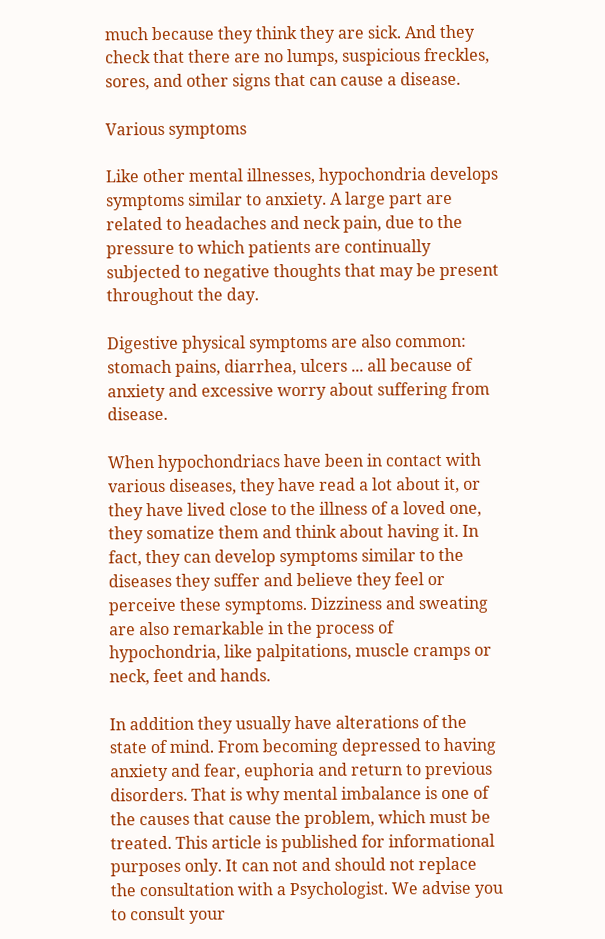much because they think they are sick. And they check that there are no lumps, suspicious freckles, sores, and other signs that can cause a disease.

Various symptoms

Like other mental illnesses, hypochondria develops symptoms similar to anxiety. A large part are related to headaches and neck pain, due to the pressure to which patients are continually subjected to negative thoughts that may be present throughout the day.

Digestive physical symptoms are also common: stomach pains, diarrhea, ulcers ... all because of anxiety and excessive worry about suffering from disease.

When hypochondriacs have been in contact with various diseases, they have read a lot about it, or they have lived close to the illness of a loved one, they somatize them and think about having it. In fact, they can develop symptoms similar to the diseases they suffer and believe they feel or perceive these symptoms. Dizziness and sweating are also remarkable in the process of hypochondria, like palpitations, muscle cramps or neck, feet and hands.

In addition they usually have alterations of the state of mind. From becoming depressed to having anxiety and fear, euphoria and return to previous disorders. That is why mental imbalance is one of the causes that cause the problem, which must be treated. This article is published for informational purposes only. It can not and should not replace the consultation with a Psychologist. We advise you to consult your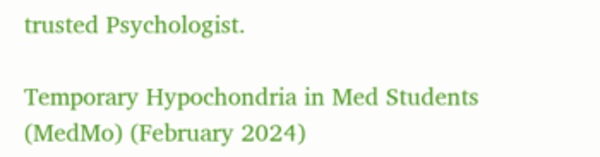trusted Psychologist.

Temporary Hypochondria in Med Students (MedMo) (February 2024)